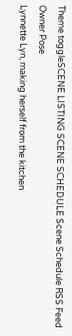Theme toggleSCENE LISTING SCENE SCHEDULE Scene Schedule RSS Feed
Owner Pose
Lynnette Lyn, making herself from the kitchen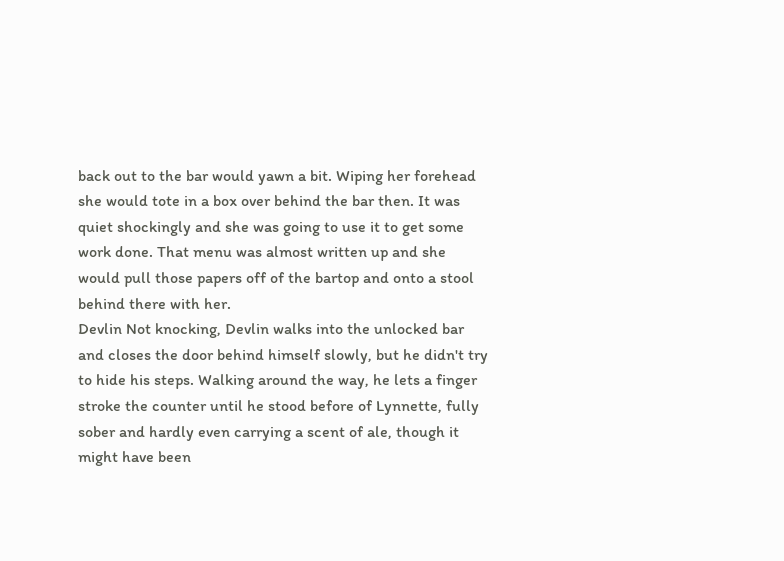back out to the bar would yawn a bit. Wiping her forehead she would tote in a box over behind the bar then. It was quiet shockingly and she was going to use it to get some work done. That menu was almost written up and she would pull those papers off of the bartop and onto a stool behind there with her.
Devlin Not knocking, Devlin walks into the unlocked bar and closes the door behind himself slowly, but he didn't try to hide his steps. Walking around the way, he lets a finger stroke the counter until he stood before of Lynnette, fully sober and hardly even carrying a scent of ale, though it might have been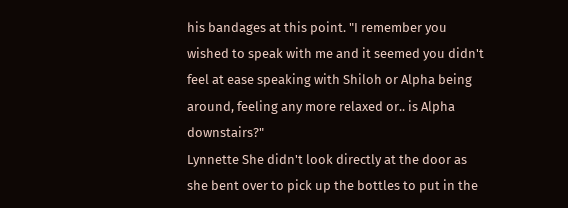his bandages at this point. "I remember you wished to speak with me and it seemed you didn't feel at ease speaking with Shiloh or Alpha being around, feeling any more relaxed or.. is Alpha downstairs?"
Lynnette She didn't look directly at the door as she bent over to pick up the bottles to put in the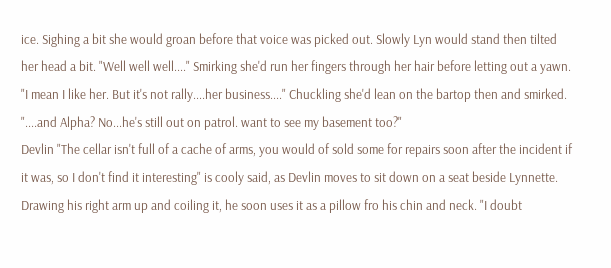ice. Sighing a bit she would groan before that voice was picked out. Slowly Lyn would stand then tilted her head a bit. "Well well well...." Smirking she'd run her fingers through her hair before letting out a yawn. "I mean I like her. But it's not rally....her business...." Chuckling she'd lean on the bartop then and smirked. "....and Alpha? No...he's still out on patrol. want to see my basement too?"
Devlin "The cellar isn't full of a cache of arms, you would of sold some for repairs soon after the incident if it was, so I don't find it interesting" is cooly said, as Devlin moves to sit down on a seat beside Lynnette. Drawing his right arm up and coiling it, he soon uses it as a pillow fro his chin and neck. "I doubt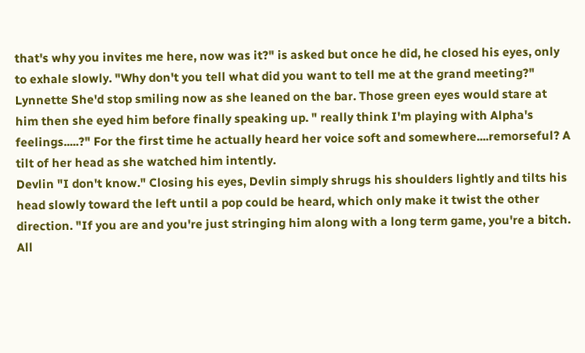that's why you invites me here, now was it?" is asked but once he did, he closed his eyes, only to exhale slowly. "Why don't you tell what did you want to tell me at the grand meeting?"
Lynnette She'd stop smiling now as she leaned on the bar. Those green eyes would stare at him then she eyed him before finally speaking up. " really think I'm playing with Alpha's feelings.....?" For the first time he actually heard her voice soft and somewhere....remorseful? A tilt of her head as she watched him intently.
Devlin "I don't know." Closing his eyes, Devlin simply shrugs his shoulders lightly and tilts his head slowly toward the left until a pop could be heard, which only make it twist the other direction. "If you are and you're just stringing him along with a long term game, you're a bitch. All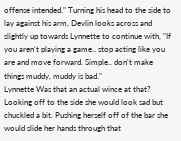offense intended." Turning his head to the side to lay against his arm, Devlin looks across and slightly up towards Lynnette to continue with, "If you aren't playing a game.. stop acting like you are and move forward. Simple.. don't make things muddy, muddy is bad."
Lynnette Was that an actual wince at that? Looking off to the side she would look sad but chuckled a bit. Pushing herself off of the bar she would slide her hands through that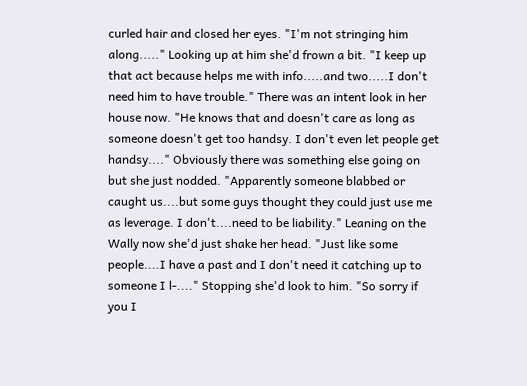curled hair and closed her eyes. "I'm not stringing him along....." Looking up at him she'd frown a bit. "I keep up that act because helps me with info.....and two.....I don't need him to have trouble." There was an intent look in her house now. "He knows that and doesn't care as long as someone doesn't get too handsy. I don't even let people get handsy...." Obviously there was something else going on but she just nodded. "Apparently someone blabbed or caught us....but some guys thought they could just use me as leverage. I don't....need to be liability." Leaning on the Wally now she'd just shake her head. "Just like some people....I have a past and I don't need it catching up to someone I l-...." Stopping she'd look to him. "So sorry if you I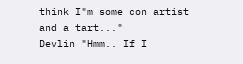think I"m some con artist and a tart..."
Devlin "Hmm.. If I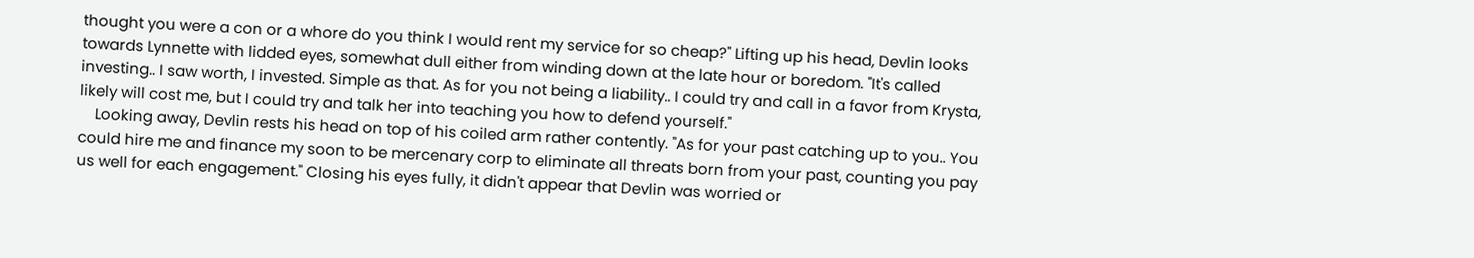thought you were a con or a whore do you think I would rent my service for so cheap?" Lifting up his head, Devlin looks towards Lynnette with lidded eyes, somewhat dull either from winding down at the late hour or boredom. "It's called investing.. I saw worth, I invested. Simple as that. As for you not being a liability.. I could try and call in a favor from Krysta, likely will cost me, but I could try and talk her into teaching you how to defend yourself."
    Looking away, Devlin rests his head on top of his coiled arm rather contently. "As for your past catching up to you.. You could hire me and finance my soon to be mercenary corp to eliminate all threats born from your past, counting you pay us well for each engagement." Closing his eyes fully, it didn't appear that Devlin was worried or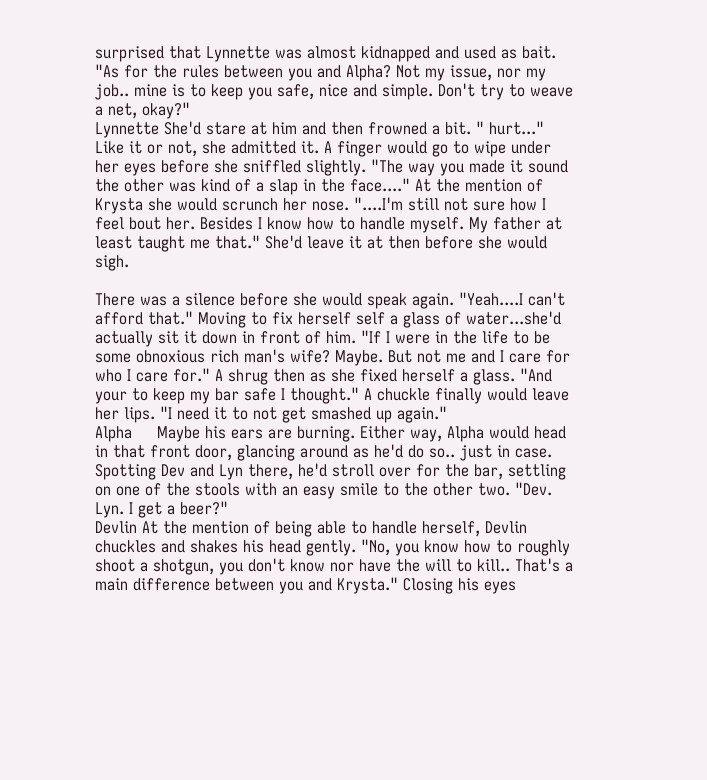surprised that Lynnette was almost kidnapped and used as bait. "As for the rules between you and Alpha? Not my issue, nor my job.. mine is to keep you safe, nice and simple. Don't try to weave a net, okay?"
Lynnette She'd stare at him and then frowned a bit. " hurt..." Like it or not, she admitted it. A finger would go to wipe under her eyes before she sniffled slightly. "The way you made it sound the other was kind of a slap in the face...." At the mention of Krysta she would scrunch her nose. "....I'm still not sure how I feel bout her. Besides I know how to handle myself. My father at least taught me that." She'd leave it at then before she would sigh.

There was a silence before she would speak again. "Yeah....I can't afford that." Moving to fix herself self a glass of water...she'd actually sit it down in front of him. "If I were in the life to be some obnoxious rich man's wife? Maybe. But not me and I care for who I care for." A shrug then as she fixed herself a glass. "And your to keep my bar safe I thought." A chuckle finally would leave her lips. "I need it to not get smashed up again."
Alpha     Maybe his ears are burning. Either way, Alpha would head in that front door, glancing around as he'd do so.. just in case. Spotting Dev and Lyn there, he'd stroll over for the bar, settling on one of the stools with an easy smile to the other two. "Dev. Lyn. I get a beer?"
Devlin At the mention of being able to handle herself, Devlin chuckles and shakes his head gently. "No, you know how to roughly shoot a shotgun, you don't know nor have the will to kill.. That's a main difference between you and Krysta." Closing his eyes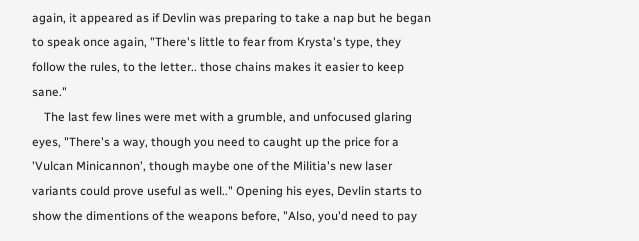again, it appeared as if Devlin was preparing to take a nap but he began to speak once again, "There's little to fear from Krysta's type, they follow the rules, to the letter.. those chains makes it easier to keep sane."
    The last few lines were met with a grumble, and unfocused glaring eyes, "There's a way, though you need to caught up the price for a 'Vulcan Minicannon', though maybe one of the Militia's new laser variants could prove useful as well.." Opening his eyes, Devlin starts to show the dimentions of the weapons before, "Also, you'd need to pay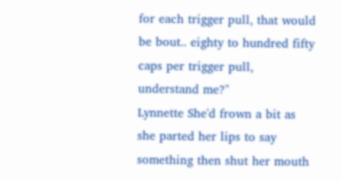for each trigger pull, that would be bout.. eighty to hundred fifty caps per trigger pull, understand me?"
Lynnette She'd frown a bit as she parted her lips to say something then shut her mouth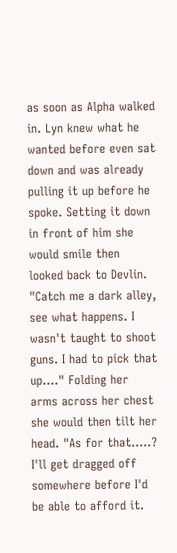as soon as Alpha walked in. Lyn knew what he wanted before even sat down and was already pulling it up before he spoke. Setting it down in front of him she would smile then looked back to Devlin. "Catch me a dark alley, see what happens. I wasn't taught to shoot guns. I had to pick that up...." Folding her arms across her chest she would then tilt her head. "As for that.....? I'll get dragged off somewhere before I'd be able to afford it.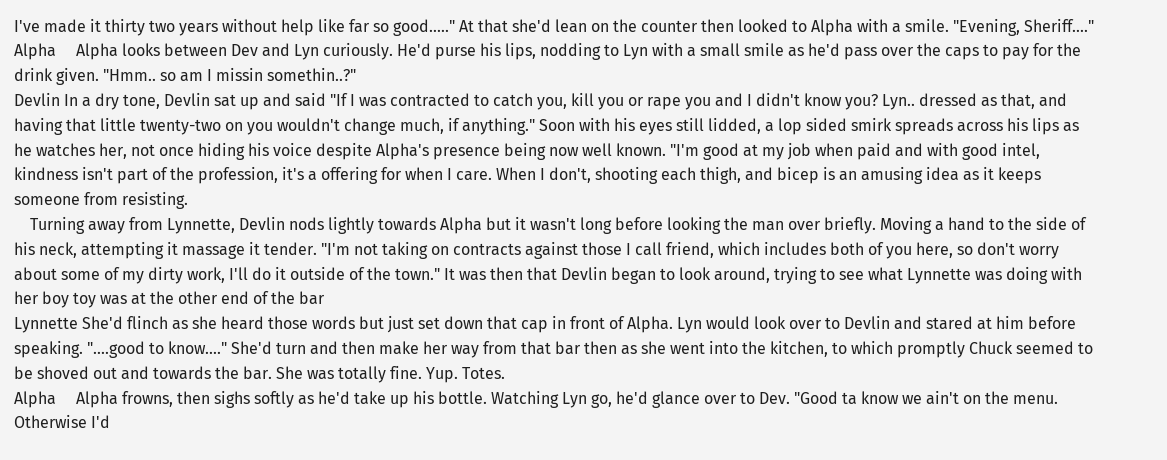I've made it thirty two years without help like far so good....." At that she'd lean on the counter then looked to Alpha with a smile. "Evening, Sheriff...."
Alpha     Alpha looks between Dev and Lyn curiously. He'd purse his lips, nodding to Lyn with a small smile as he'd pass over the caps to pay for the drink given. "Hmm.. so am I missin somethin..?"
Devlin In a dry tone, Devlin sat up and said "If I was contracted to catch you, kill you or rape you and I didn't know you? Lyn.. dressed as that, and having that little twenty-two on you wouldn't change much, if anything." Soon with his eyes still lidded, a lop sided smirk spreads across his lips as he watches her, not once hiding his voice despite Alpha's presence being now well known. "I'm good at my job when paid and with good intel, kindness isn't part of the profession, it's a offering for when I care. When I don't, shooting each thigh, and bicep is an amusing idea as it keeps someone from resisting.
    Turning away from Lynnette, Devlin nods lightly towards Alpha but it wasn't long before looking the man over briefly. Moving a hand to the side of his neck, attempting it massage it tender. "I'm not taking on contracts against those I call friend, which includes both of you here, so don't worry about some of my dirty work, I'll do it outside of the town." It was then that Devlin began to look around, trying to see what Lynnette was doing with her boy toy was at the other end of the bar
Lynnette She'd flinch as she heard those words but just set down that cap in front of Alpha. Lyn would look over to Devlin and stared at him before speaking. "....good to know...." She'd turn and then make her way from that bar then as she went into the kitchen, to which promptly Chuck seemed to be shoved out and towards the bar. She was totally fine. Yup. Totes.
Alpha     Alpha frowns, then sighs softly as he'd take up his bottle. Watching Lyn go, he'd glance over to Dev. "Good ta know we ain't on the menu. Otherwise I'd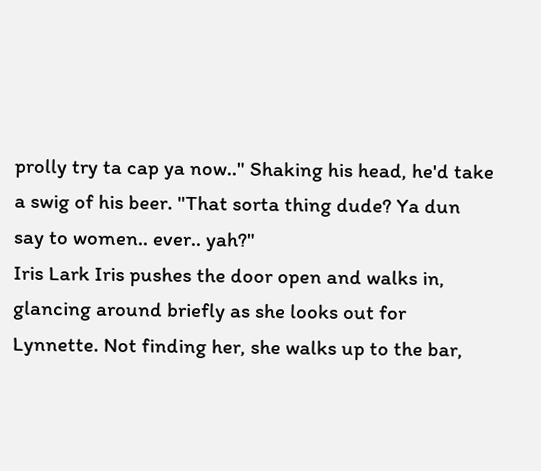prolly try ta cap ya now.." Shaking his head, he'd take a swig of his beer. "That sorta thing dude? Ya dun say to women.. ever.. yah?"
Iris Lark Iris pushes the door open and walks in, glancing around briefly as she looks out for Lynnette. Not finding her, she walks up to the bar,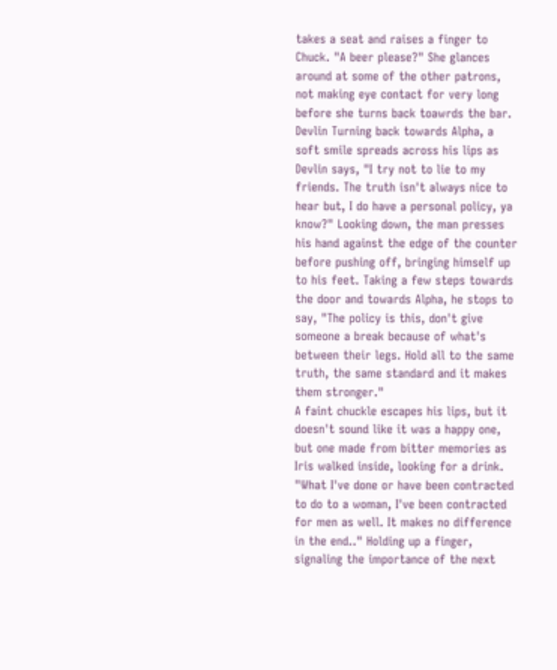takes a seat and raises a finger to Chuck. "A beer please?" She glances around at some of the other patrons, not making eye contact for very long before she turns back toawrds the bar.
Devlin Turning back towards Alpha, a soft smile spreads across his lips as Devlin says, "I try not to lie to my friends. The truth isn't always nice to hear but, I do have a personal policy, ya know?" Looking down, the man presses his hand against the edge of the counter before pushing off, bringing himself up to his feet. Taking a few steps towards the door and towards Alpha, he stops to say, "The policy is this, don't give someone a break because of what's between their legs. Hold all to the same truth, the same standard and it makes them stronger."
A faint chuckle escapes his lips, but it doesn't sound like it was a happy one, but one made from bitter memories as Iris walked inside, looking for a drink. "What I've done or have been contracted to do to a woman, I've been contracted for men as well. It makes no difference in the end.." Holding up a finger, signaling the importance of the next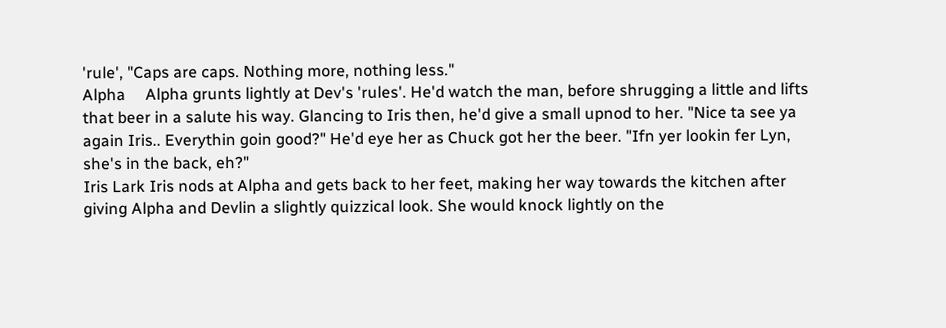'rule', "Caps are caps. Nothing more, nothing less."
Alpha     Alpha grunts lightly at Dev's 'rules'. He'd watch the man, before shrugging a little and lifts that beer in a salute his way. Glancing to Iris then, he'd give a small upnod to her. "Nice ta see ya again Iris.. Everythin goin good?" He'd eye her as Chuck got her the beer. "Ifn yer lookin fer Lyn, she's in the back, eh?"
Iris Lark Iris nods at Alpha and gets back to her feet, making her way towards the kitchen after giving Alpha and Devlin a slightly quizzical look. She would knock lightly on the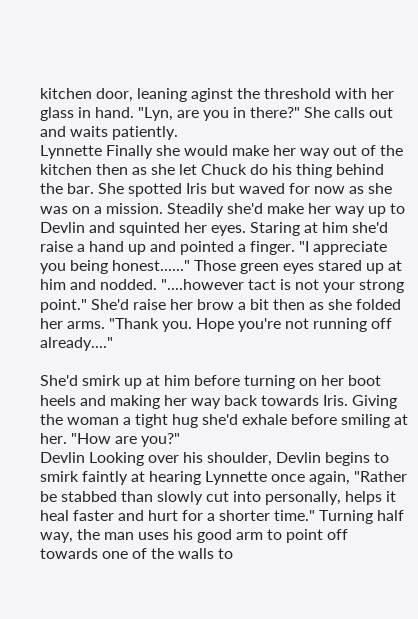kitchen door, leaning aginst the threshold with her glass in hand. "Lyn, are you in there?" She calls out and waits patiently.
Lynnette Finally she would make her way out of the kitchen then as she let Chuck do his thing behind the bar. She spotted Iris but waved for now as she was on a mission. Steadily she'd make her way up to Devlin and squinted her eyes. Staring at him she'd raise a hand up and pointed a finger. "I appreciate you being honest......" Those green eyes stared up at him and nodded. "....however tact is not your strong point." She'd raise her brow a bit then as she folded her arms. "Thank you. Hope you're not running off already...."

She'd smirk up at him before turning on her boot heels and making her way back towards Iris. Giving the woman a tight hug she'd exhale before smiling at her. "How are you?"
Devlin Looking over his shoulder, Devlin begins to smirk faintly at hearing Lynnette once again, "Rather be stabbed than slowly cut into personally, helps it heal faster and hurt for a shorter time." Turning half way, the man uses his good arm to point off towards one of the walls to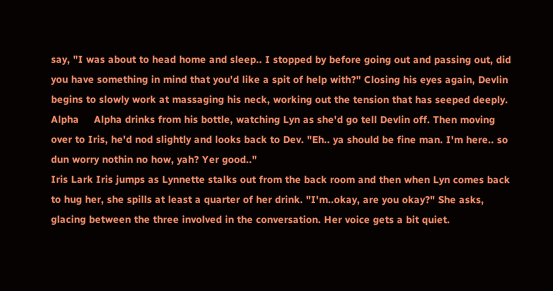say, "I was about to head home and sleep.. I stopped by before going out and passing out, did you have something in mind that you'd like a spit of help with?" Closing his eyes again, Devlin begins to slowly work at massaging his neck, working out the tension that has seeped deeply.
Alpha     Alpha drinks from his bottle, watching Lyn as she'd go tell Devlin off. Then moving over to Iris, he'd nod slightly and looks back to Dev. "Eh.. ya should be fine man. I'm here.. so dun worry nothin no how, yah? Yer good.."
Iris Lark Iris jumps as Lynnette stalks out from the back room and then when Lyn comes back to hug her, she spills at least a quarter of her drink. "I'm..okay, are you okay?" She asks, glacing between the three involved in the conversation. Her voice gets a bit quiet.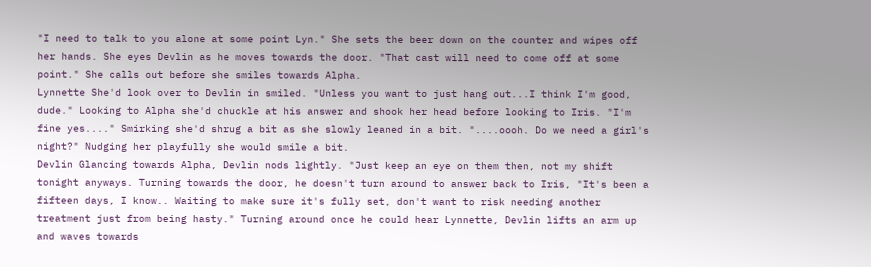"I need to talk to you alone at some point Lyn." She sets the beer down on the counter and wipes off her hands. She eyes Devlin as he moves towards the door. "That cast will need to come off at some point." She calls out before she smiles towards Alpha.
Lynnette She'd look over to Devlin in smiled. "Unless you want to just hang out...I think I'm good, dude." Looking to Alpha she'd chuckle at his answer and shook her head before looking to Iris. "I'm fine yes...." Smirking she'd shrug a bit as she slowly leaned in a bit. "....oooh. Do we need a girl's night?" Nudging her playfully she would smile a bit.
Devlin Glancing towards Alpha, Devlin nods lightly. "Just keep an eye on them then, not my shift tonight anyways. Turning towards the door, he doesn't turn around to answer back to Iris, "It's been a fifteen days, I know.. Waiting to make sure it's fully set, don't want to risk needing another treatment just from being hasty." Turning around once he could hear Lynnette, Devlin lifts an arm up and waves towards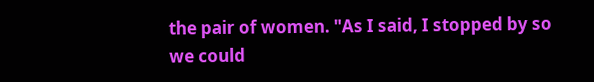the pair of women. "As I said, I stopped by so we could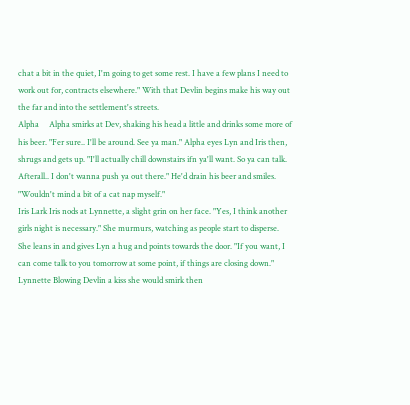chat a bit in the quiet, I'm going to get some rest. I have a few plans I need to work out for, contracts elsewhere." With that Devlin begins make his way out the far and into the settlement's streets.
Alpha     Alpha smirks at Dev, shaking his head a little and drinks some more of his beer. "Fer sure.. I'll be around. See ya man." Alpha eyes Lyn and Iris then, shrugs and gets up. "I'll actually chill downstairs ifn ya'll want. So ya can talk. Afterall.. I don't wanna push ya out there." He'd drain his beer and smiles. "Wouldn't mind a bit of a cat nap myself."
Iris Lark Iris nods at Lynnette, a slight grin on her face. "Yes, I think another girls night is necessary." She murmurs, watching as people start to disperse. She leans in and gives Lyn a hug and points towards the door. "If you want, I can come talk to you tomorrow at some point, if things are closing down."
Lynnette Blowing Devlin a kiss she would smirk then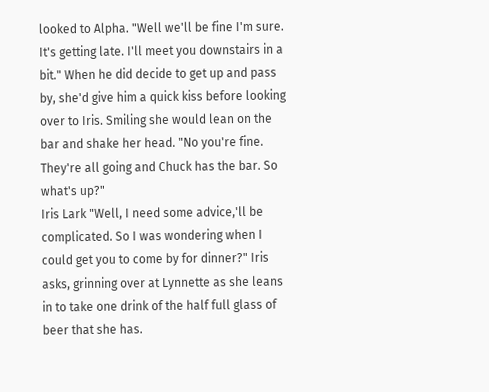looked to Alpha. "Well we'll be fine I'm sure. It's getting late. I'll meet you downstairs in a bit." When he did decide to get up and pass by, she'd give him a quick kiss before looking over to Iris. Smiling she would lean on the bar and shake her head. "No you're fine. They're all going and Chuck has the bar. So what's up?"
Iris Lark "Well, I need some advice,'ll be complicated. So I was wondering when I could get you to come by for dinner?" Iris asks, grinning over at Lynnette as she leans in to take one drink of the half full glass of beer that she has.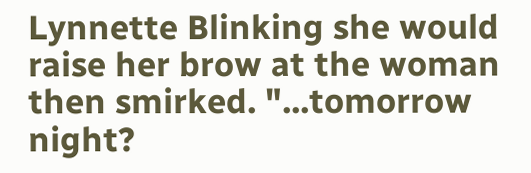Lynnette Blinking she would raise her brow at the woman then smirked. "...tomorrow night?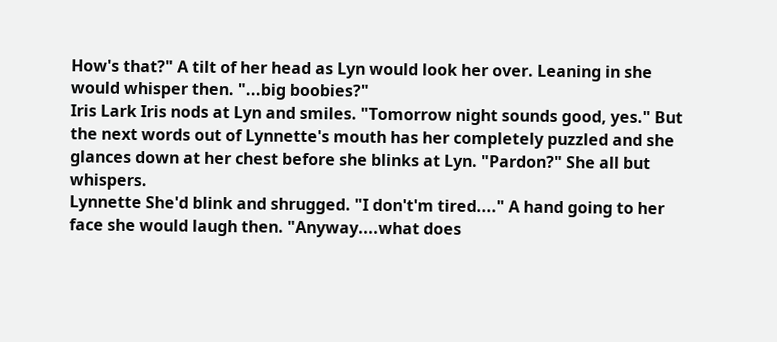How's that?" A tilt of her head as Lyn would look her over. Leaning in she would whisper then. "...big boobies?"
Iris Lark Iris nods at Lyn and smiles. "Tomorrow night sounds good, yes." But the next words out of Lynnette's mouth has her completely puzzled and she glances down at her chest before she blinks at Lyn. "Pardon?" She all but whispers.
Lynnette She'd blink and shrugged. "I don't'm tired...." A hand going to her face she would laugh then. "Anyway....what does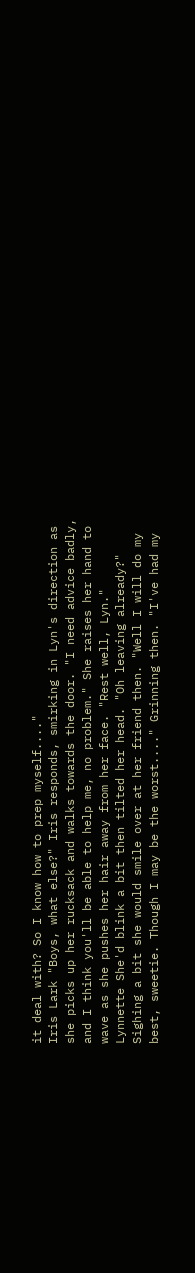it deal with? So I know how to prep myself...."
Iris Lark "Boys, what else?" Iris responds, smirking in Lyn's direction as she picks up her rucksack and walks towards the door. "I need advice badly, and I think you'll be able to help me, no problem." She raises her hand to wave as she pushes her hair away from her face. "Rest well, Lyn."
Lynnette She'd blink a bit then tilted her head. "Oh leaving already?" Sighing a bit she would smile over at her friend then. "Well I will do my best, sweetie. Though I may be the worst...." Grinning then. "I've had my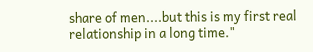share of men....but this is my first real relationship in a long time."